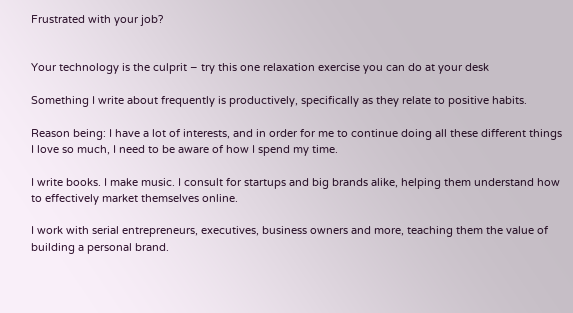Frustrated with your job?


Your technology is the culprit – try this one relaxation exercise you can do at your desk

Something I write about frequently is productively, specifically as they relate to positive habits.

Reason being: I have a lot of interests, and in order for me to continue doing all these different things I love so much, I need to be aware of how I spend my time.

I write books. I make music. I consult for startups and big brands alike, helping them understand how to effectively market themselves online.

I work with serial entrepreneurs, executives, business owners and more, teaching them the value of building a personal brand.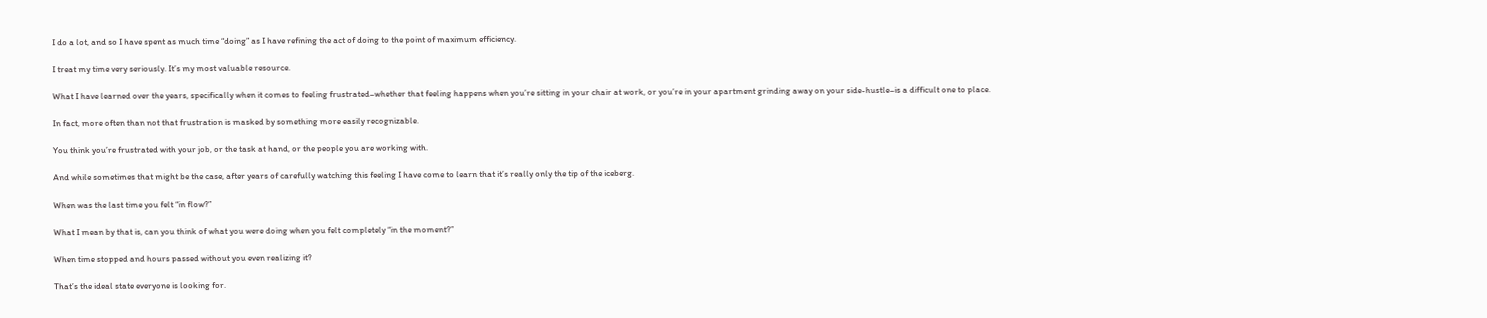I do a lot, and so I have spent as much time “doing” as I have refining the act of doing to the point of maximum efficiency.

I treat my time very seriously. It’s my most valuable resource.

What I have learned over the years, specifically when it comes to feeling frustrated–whether that feeling happens when you’re sitting in your chair at work, or you’re in your apartment grinding away on your side-hustle–is a difficult one to place.

In fact, more often than not that frustration is masked by something more easily recognizable.

You think you’re frustrated with your job, or the task at hand, or the people you are working with.

And while sometimes that might be the case, after years of carefully watching this feeling I have come to learn that it’s really only the tip of the iceberg.

When was the last time you felt “in flow?”

What I mean by that is, can you think of what you were doing when you felt completely “in the moment?”

When time stopped and hours passed without you even realizing it?

That’s the ideal state everyone is looking for.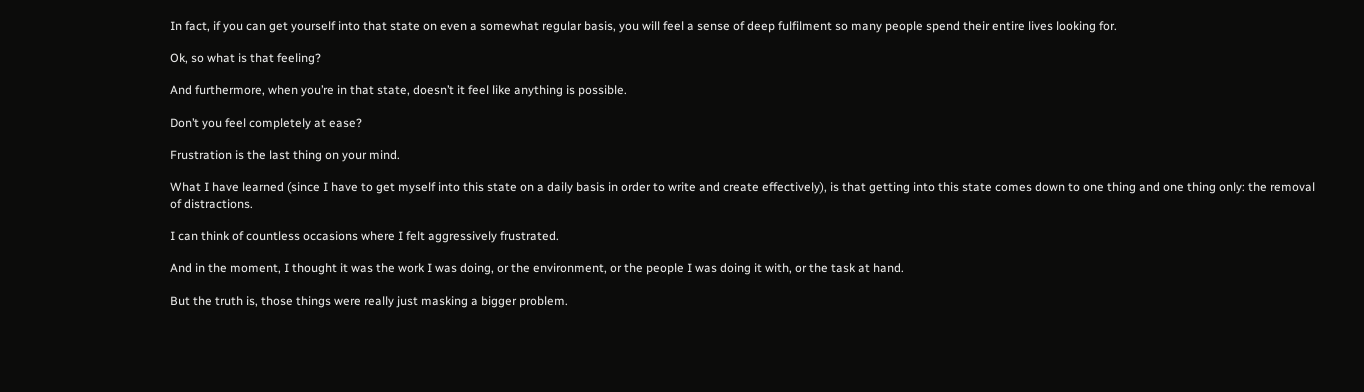In fact, if you can get yourself into that state on even a somewhat regular basis, you will feel a sense of deep fulfilment so many people spend their entire lives looking for.

Ok, so what is that feeling?

And furthermore, when you’re in that state, doesn’t it feel like anything is possible.

Don’t you feel completely at ease?

Frustration is the last thing on your mind.

What I have learned (since I have to get myself into this state on a daily basis in order to write and create effectively), is that getting into this state comes down to one thing and one thing only: the removal of distractions.

I can think of countless occasions where I felt aggressively frustrated.

And in the moment, I thought it was the work I was doing, or the environment, or the people I was doing it with, or the task at hand.

But the truth is, those things were really just masking a bigger problem.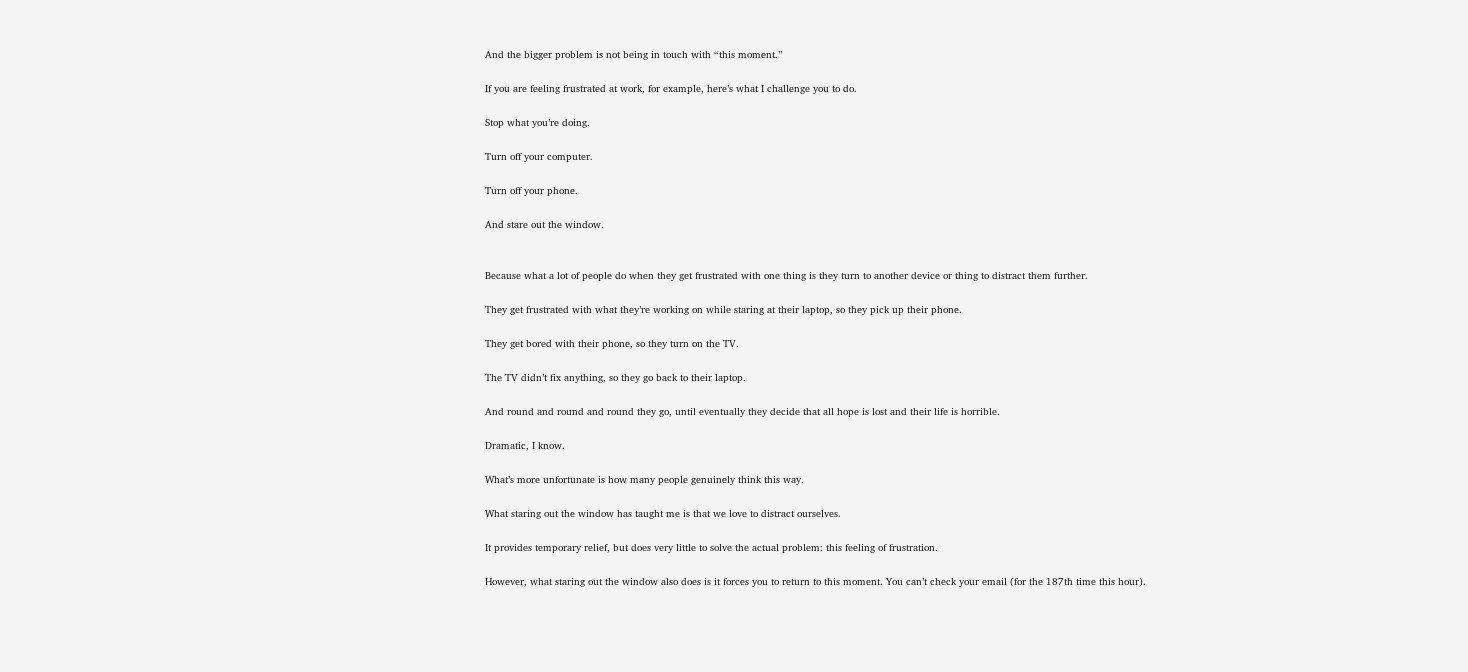And the bigger problem is not being in touch with “this moment.”

If you are feeling frustrated at work, for example, here’s what I challenge you to do.

Stop what you’re doing.

Turn off your computer.

Turn off your phone.

And stare out the window.


Because what a lot of people do when they get frustrated with one thing is they turn to another device or thing to distract them further.

They get frustrated with what they’re working on while staring at their laptop, so they pick up their phone.

They get bored with their phone, so they turn on the TV.

The TV didn’t fix anything, so they go back to their laptop.

And round and round and round they go, until eventually they decide that all hope is lost and their life is horrible.

Dramatic, I know.

What’s more unfortunate is how many people genuinely think this way.

What staring out the window has taught me is that we love to distract ourselves.

It provides temporary relief, but does very little to solve the actual problem: this feeling of frustration.

However, what staring out the window also does is it forces you to return to this moment. You can’t check your email (for the 187th time this hour).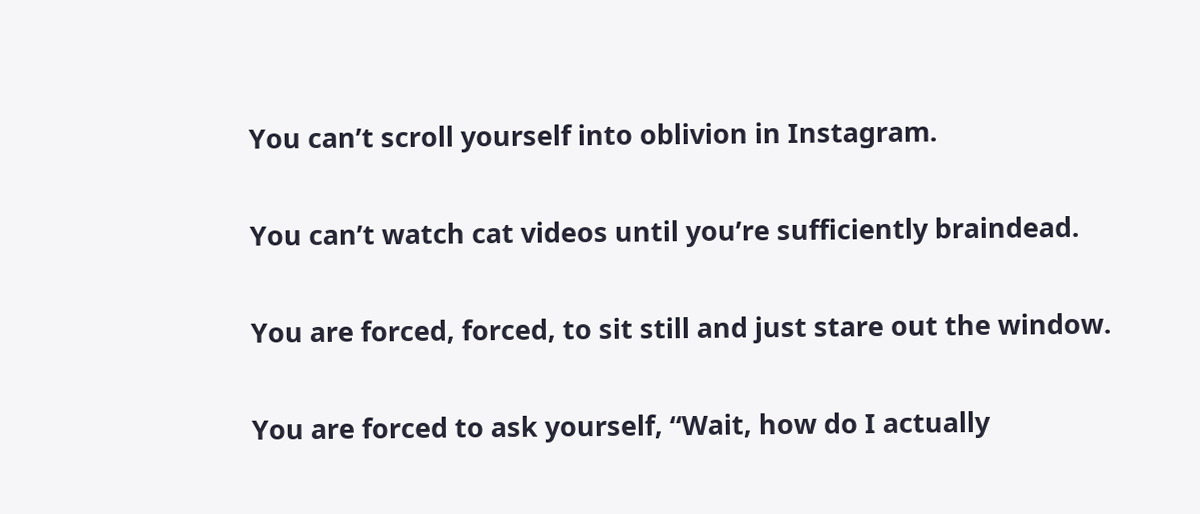You can’t scroll yourself into oblivion in Instagram.

You can’t watch cat videos until you’re sufficiently braindead.

You are forced, forced, to sit still and just stare out the window.

You are forced to ask yourself, “Wait, how do I actually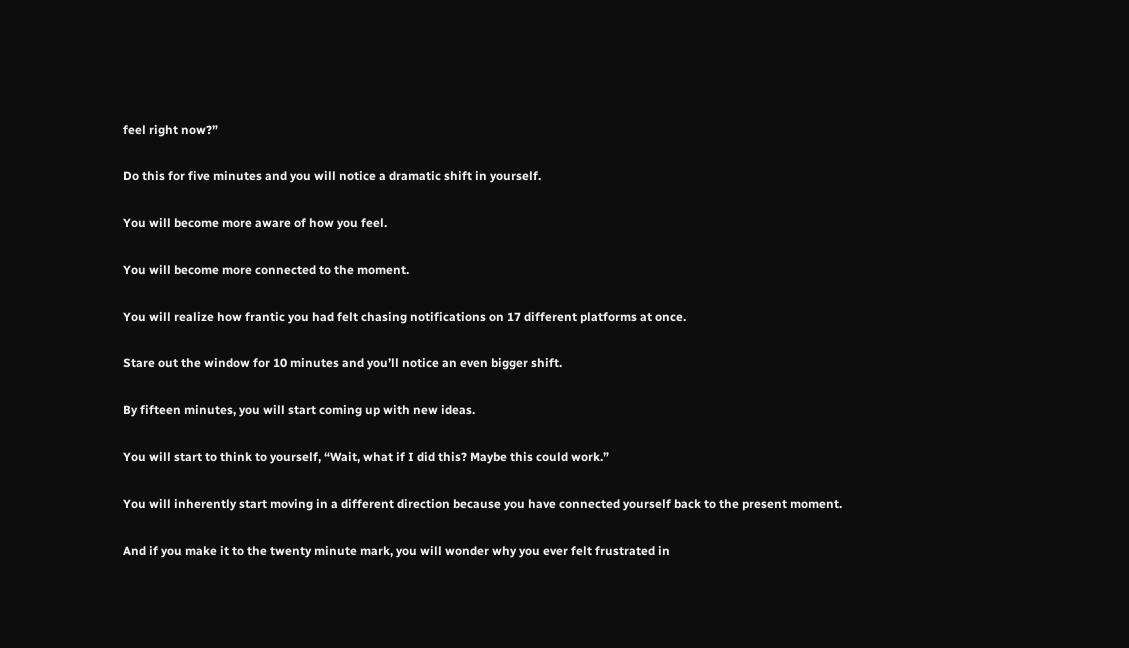feel right now?”

Do this for five minutes and you will notice a dramatic shift in yourself.

You will become more aware of how you feel.

You will become more connected to the moment.

You will realize how frantic you had felt chasing notifications on 17 different platforms at once.

Stare out the window for 10 minutes and you’ll notice an even bigger shift.

By fifteen minutes, you will start coming up with new ideas.

You will start to think to yourself, “Wait, what if I did this? Maybe this could work.”

You will inherently start moving in a different direction because you have connected yourself back to the present moment.

And if you make it to the twenty minute mark, you will wonder why you ever felt frustrated in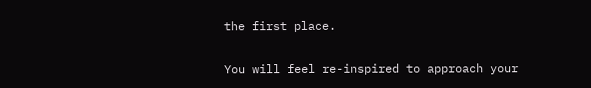the first place.

You will feel re-inspired to approach your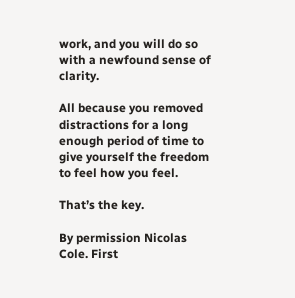work, and you will do so with a newfound sense of clarity.

All because you removed distractions for a long enough period of time to give yourself the freedom to feel how you feel.

That’s the key.

By permission Nicolas Cole. First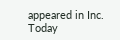appeared in Inc. Today